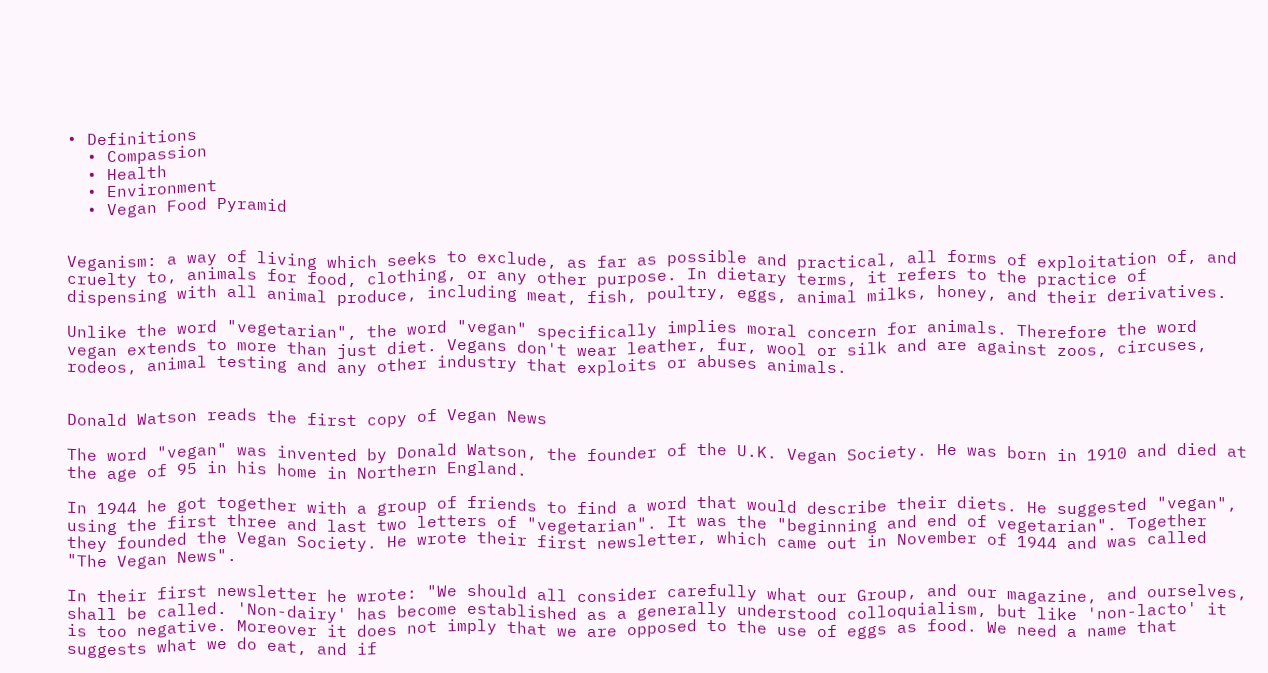• Definitions
  • Compassion
  • Health
  • Environment
  • Vegan Food Pyramid


Veganism: a way of living which seeks to exclude, as far as possible and practical, all forms of exploitation of, and cruelty to, animals for food, clothing, or any other purpose. In dietary terms, it refers to the practice of dispensing with all animal produce, including meat, fish, poultry, eggs, animal milks, honey, and their derivatives.

Unlike the word "vegetarian", the word "vegan" specifically implies moral concern for animals. Therefore the word vegan extends to more than just diet. Vegans don't wear leather, fur, wool or silk and are against zoos, circuses, rodeos, animal testing and any other industry that exploits or abuses animals.


Donald Watson reads the first copy of Vegan News

The word "vegan" was invented by Donald Watson, the founder of the U.K. Vegan Society. He was born in 1910 and died at the age of 95 in his home in Northern England.

In 1944 he got together with a group of friends to find a word that would describe their diets. He suggested "vegan", using the first three and last two letters of "vegetarian". It was the "beginning and end of vegetarian". Together they founded the Vegan Society. He wrote their first newsletter, which came out in November of 1944 and was called "The Vegan News".

In their first newsletter he wrote: "We should all consider carefully what our Group, and our magazine, and ourselves, shall be called. 'Non-dairy' has become established as a generally understood colloquialism, but like 'non-lacto' it is too negative. Moreover it does not imply that we are opposed to the use of eggs as food. We need a name that suggests what we do eat, and if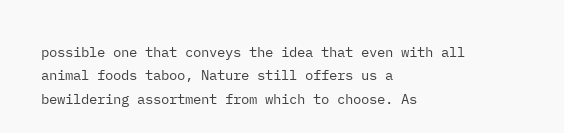possible one that conveys the idea that even with all animal foods taboo, Nature still offers us a bewildering assortment from which to choose. As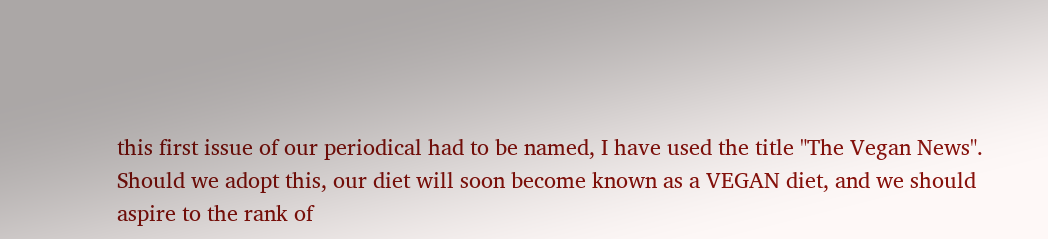this first issue of our periodical had to be named, I have used the title "The Vegan News". Should we adopt this, our diet will soon become known as a VEGAN diet, and we should aspire to the rank of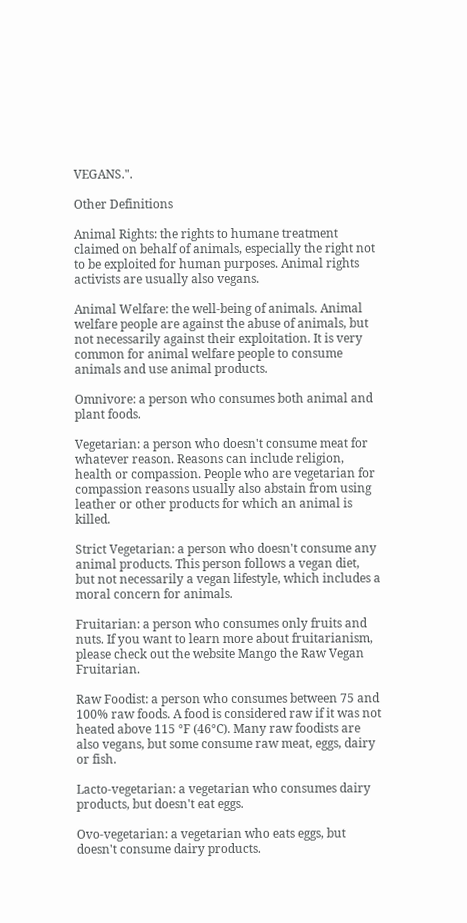VEGANS.".

Other Definitions

Animal Rights: the rights to humane treatment claimed on behalf of animals, especially the right not to be exploited for human purposes. Animal rights activists are usually also vegans.

Animal Welfare: the well-being of animals. Animal welfare people are against the abuse of animals, but not necessarily against their exploitation. It is very common for animal welfare people to consume animals and use animal products.

Omnivore: a person who consumes both animal and plant foods.

Vegetarian: a person who doesn't consume meat for whatever reason. Reasons can include religion, health or compassion. People who are vegetarian for compassion reasons usually also abstain from using leather or other products for which an animal is killed.

Strict Vegetarian: a person who doesn't consume any animal products. This person follows a vegan diet, but not necessarily a vegan lifestyle, which includes a moral concern for animals.

Fruitarian: a person who consumes only fruits and nuts. If you want to learn more about fruitarianism, please check out the website Mango the Raw Vegan Fruitarian.

Raw Foodist: a person who consumes between 75 and 100% raw foods. A food is considered raw if it was not heated above 115 °F (46°C). Many raw foodists are also vegans, but some consume raw meat, eggs, dairy or fish.

Lacto-vegetarian: a vegetarian who consumes dairy products, but doesn't eat eggs.

Ovo-vegetarian: a vegetarian who eats eggs, but doesn't consume dairy products.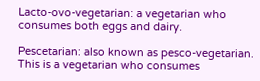Lacto-ovo-vegetarian: a vegetarian who consumes both eggs and dairy.

Pescetarian: also known as pesco-vegetarian. This is a vegetarian who consumes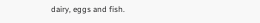dairy, eggs and fish.